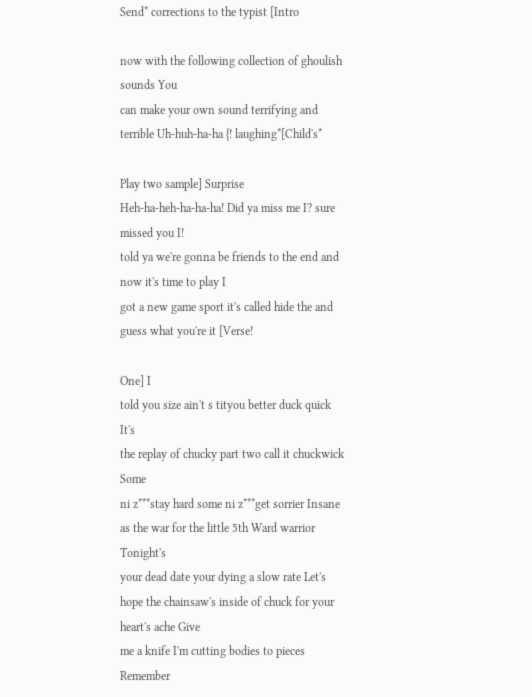Send* corrections to the typist [Intro

now with the following collection of ghoulish sounds You
can make your own sound terrifying and terrible Uh-huh-ha-ha {! laughing*[Child's*

Play two sample] Surprise
Heh-ha-heh-ha-ha-ha! Did ya miss me I? sure missed you I!
told ya we're gonna be friends to the end and now it's time to play I
got a new game sport it's called hide the and guess what you're it [Verse!

One] I
told you size ain't s tityou better duck quick It's
the replay of chucky part two call it chuckwick Some
ni z***stay hard some ni z***get sorrier Insane
as the war for the little 5th Ward warrior Tonight's
your dead date your dying a slow rate Let's
hope the chainsaw's inside of chuck for your heart's ache Give
me a knife I'm cutting bodies to pieces Remember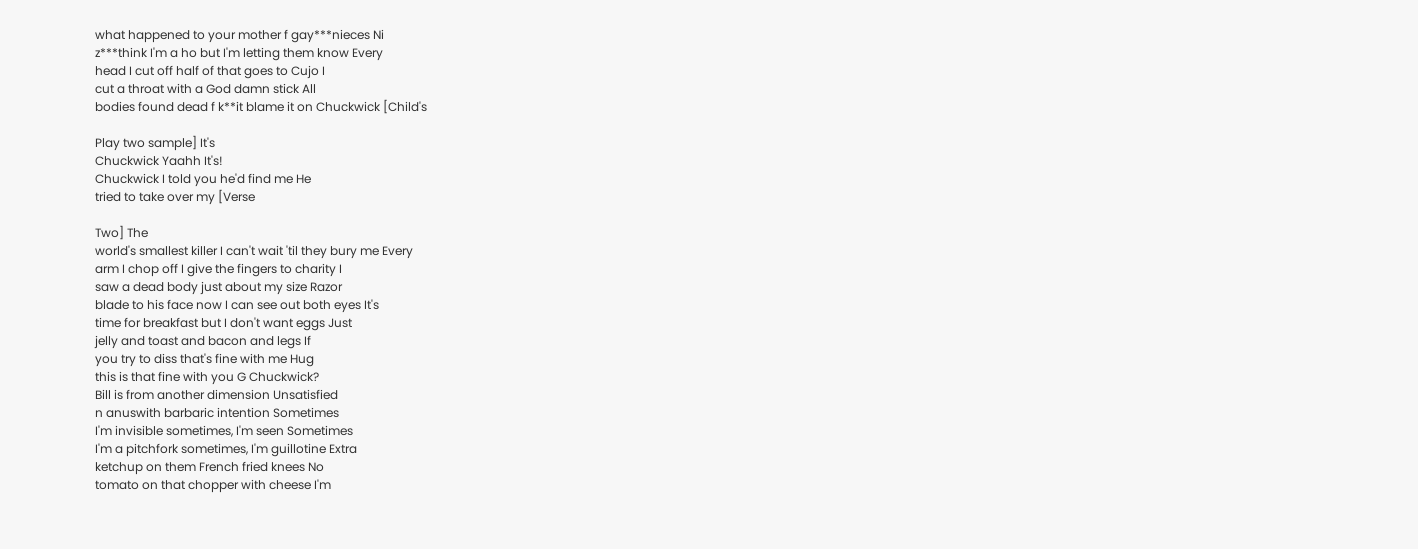what happened to your mother f gay***nieces Ni
z***think I'm a ho but I'm letting them know Every
head I cut off half of that goes to Cujo I
cut a throat with a God damn stick All
bodies found dead f k**it blame it on Chuckwick [Child's

Play two sample] It's
Chuckwick Yaahh It's!
Chuckwick I told you he'd find me He
tried to take over my [Verse

Two] The
world's smallest killer I can't wait 'til they bury me Every
arm I chop off I give the fingers to charity I
saw a dead body just about my size Razor
blade to his face now I can see out both eyes It's
time for breakfast but I don't want eggs Just
jelly and toast and bacon and legs If
you try to diss that's fine with me Hug
this is that fine with you G Chuckwick?
Bill is from another dimension Unsatisfied
n anuswith barbaric intention Sometimes
I'm invisible sometimes, I'm seen Sometimes
I'm a pitchfork sometimes, I'm guillotine Extra
ketchup on them French fried knees No
tomato on that chopper with cheese I'm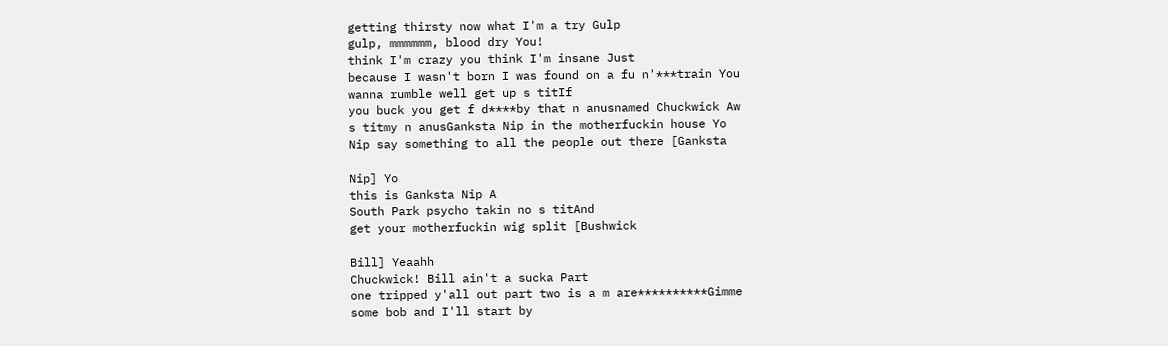getting thirsty now what I'm a try Gulp
gulp, mmmmmm, blood dry You!
think I'm crazy you think I'm insane Just
because I wasn't born I was found on a fu n'***train You
wanna rumble well get up s titIf
you buck you get f d****by that n anusnamed Chuckwick Aw
s titmy n anusGanksta Nip in the motherfuckin house Yo
Nip say something to all the people out there [Ganksta

Nip] Yo
this is Ganksta Nip A
South Park psycho takin no s titAnd
get your motherfuckin wig split [Bushwick

Bill] Yeaahh
Chuckwick! Bill ain't a sucka Part
one tripped y'all out part two is a m are**********Gimme
some bob and I'll start by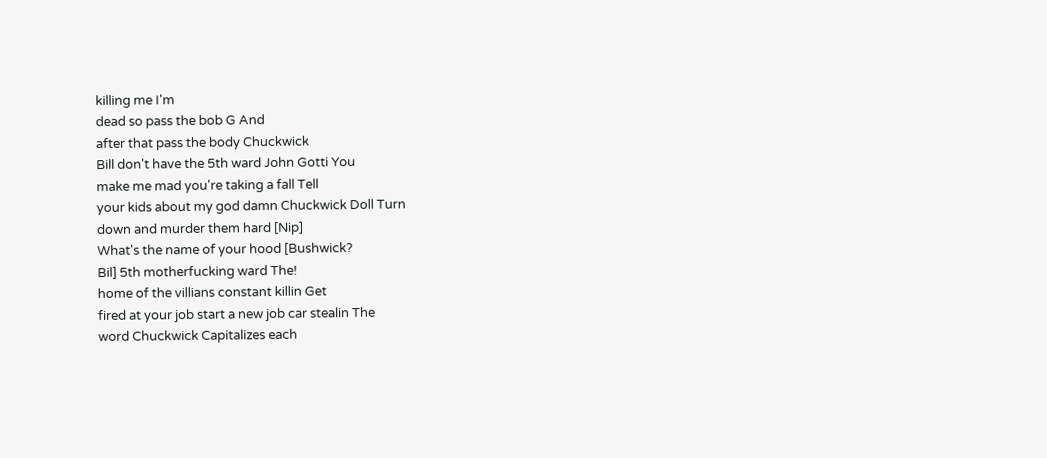killing me I'm
dead so pass the bob G And
after that pass the body Chuckwick
Bill don't have the 5th ward John Gotti You
make me mad you're taking a fall Tell
your kids about my god damn Chuckwick Doll Turn
down and murder them hard [Nip]
What's the name of your hood [Bushwick?
Bil] 5th motherfucking ward The!
home of the villians constant killin Get
fired at your job start a new job car stealin The
word Chuckwick Capitalizes each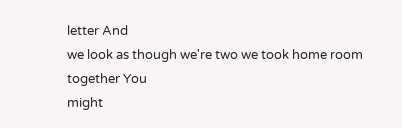letter And
we look as though we're two we took home room together You
might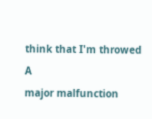think that I'm throwed A
major malfunction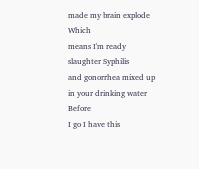made my brain explode Which
means I'm ready slaughter Syphilis
and gonorrhea mixed up in your drinking water Before
I go I have this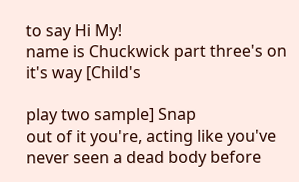to say Hi My!
name is Chuckwick part three's on it's way [Child's

play two sample] Snap
out of it you're, acting like you've never seen a dead body before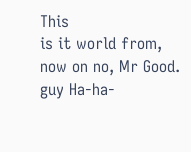This
is it world from, now on no, Mr Good. guy Ha-ha-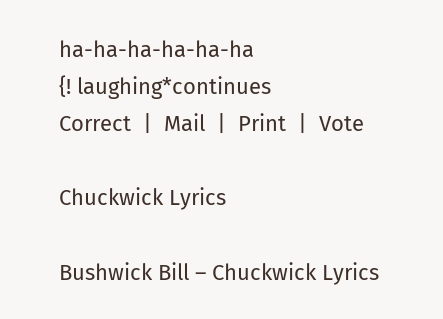ha-ha-ha-ha-ha-ha
{! laughing*continues
Correct  |  Mail  |  Print  |  Vote

Chuckwick Lyrics

Bushwick Bill – Chuckwick Lyrics